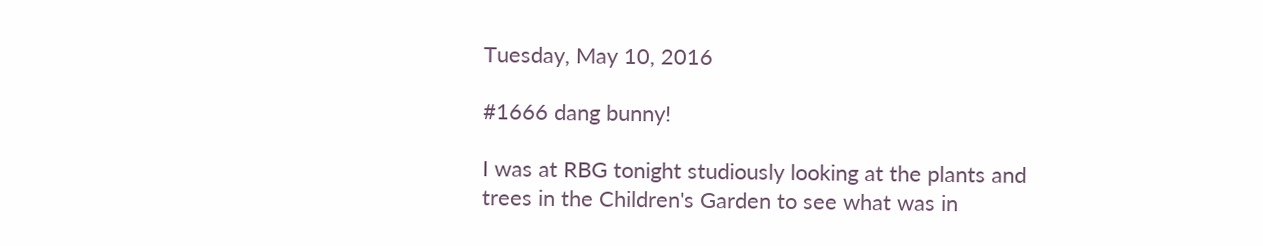Tuesday, May 10, 2016

#1666 dang bunny!

I was at RBG tonight studiously looking at the plants and trees in the Children's Garden to see what was in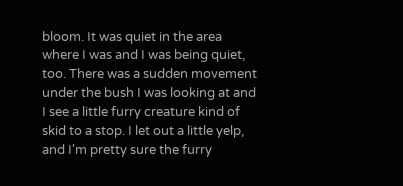bloom. It was quiet in the area where I was and I was being quiet, too. There was a sudden movement under the bush I was looking at and I see a little furry creature kind of skid to a stop. I let out a little yelp, and I'm pretty sure the furry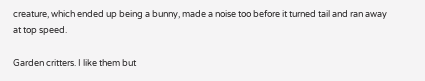creature, which ended up being a bunny, made a noise too before it turned tail and ran away at top speed.

Garden critters. I like them but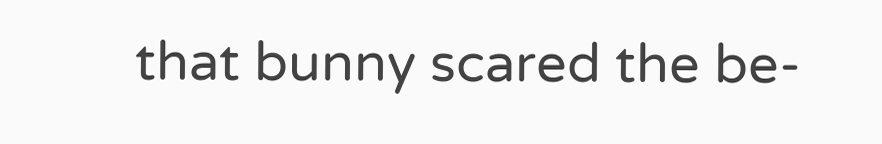that bunny scared the be-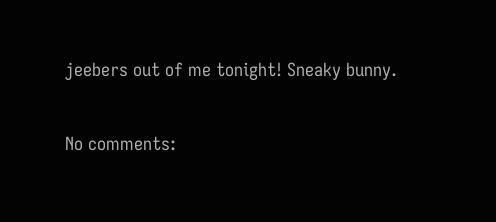jeebers out of me tonight! Sneaky bunny.

No comments: